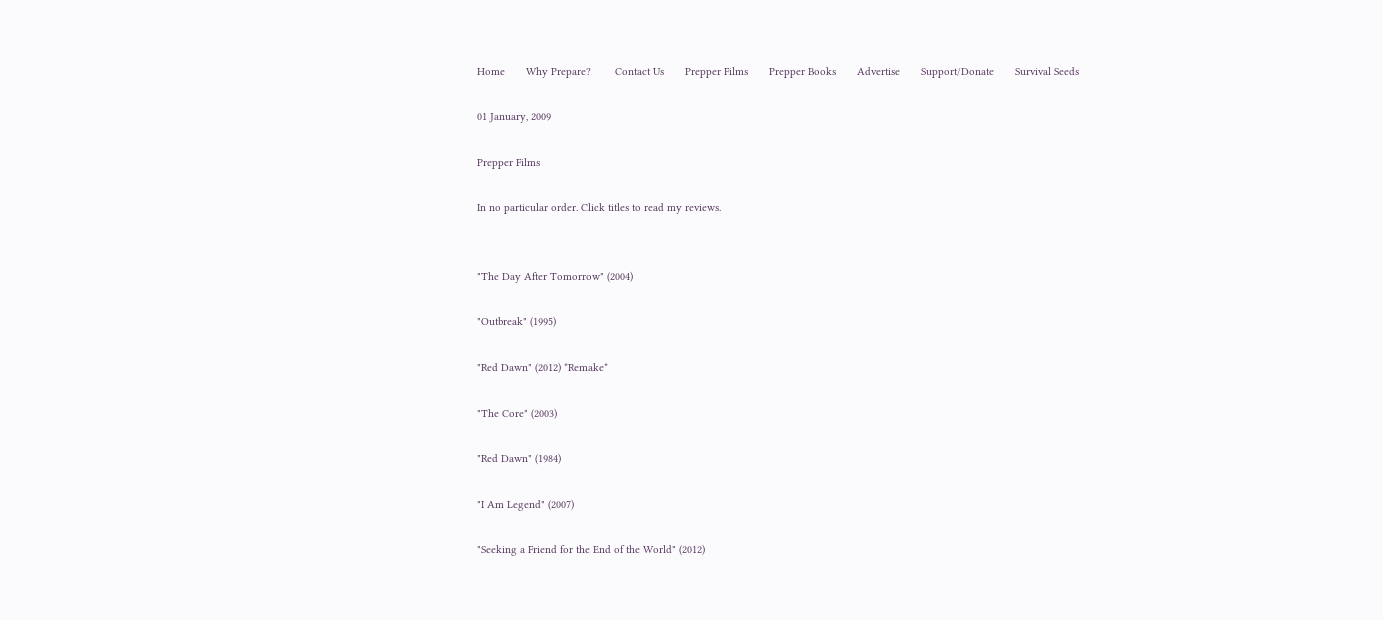Home       Why Prepare?        Contact Us       Prepper Films       Prepper Books       Advertise       Support/Donate       Survival Seeds

01 January, 2009

Prepper Films

In no particular order. Click titles to read my reviews.


"The Day After Tomorrow" (2004)

"Outbreak" (1995)

"Red Dawn" (2012) *Remake*

"The Core" (2003)

"Red Dawn" (1984)

"I Am Legend" (2007)

"Seeking a Friend for the End of the World" (2012)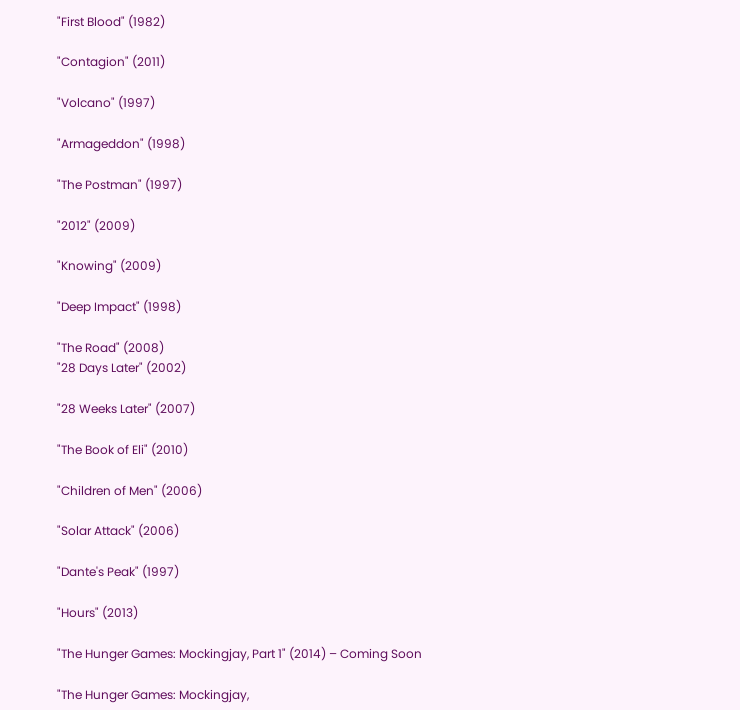"First Blood" (1982)

"Contagion" (2011)

"Volcano" (1997)

"Armageddon" (1998)

"The Postman" (1997)

"2012" (2009)

"Knowing" (2009)

"Deep Impact" (1998)

"The Road" (2008)
"28 Days Later" (2002)

"28 Weeks Later" (2007)

"The Book of Eli" (2010)

"Children of Men" (2006)

"Solar Attack" (2006)

"Dante's Peak" (1997)

"Hours" (2013)

"The Hunger Games: Mockingjay, Part 1" (2014) – Coming Soon

"The Hunger Games: Mockingjay,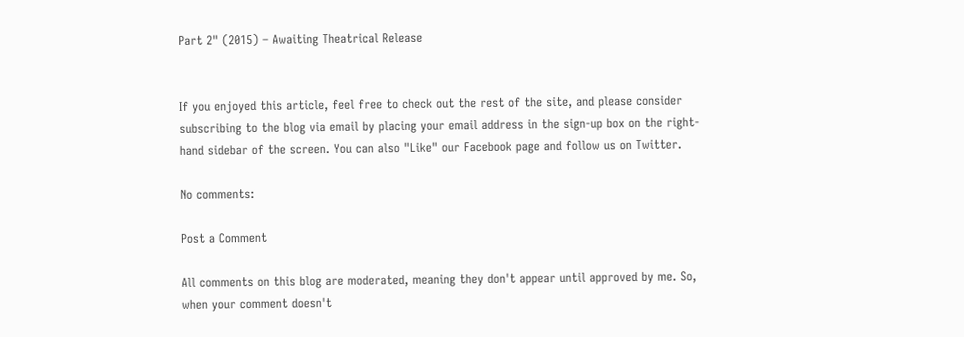Part 2" (2015) – Awaiting Theatrical Release


If you enjoyed this article, feel free to check out the rest of the site, and please consider subscribing to the blog via email by placing your email address in the sign-up box on the right-hand sidebar of the screen. You can also "Like" our Facebook page and follow us on Twitter.

No comments:

Post a Comment

All comments on this blog are moderated, meaning they don't appear until approved by me. So, when your comment doesn't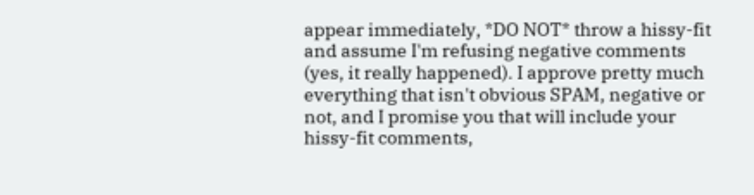appear immediately, *DO NOT* throw a hissy-fit and assume I'm refusing negative comments (yes, it really happened). I approve pretty much everything that isn't obvious SPAM, negative or not, and I promise you that will include your hissy-fit comments,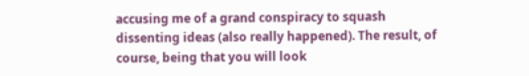accusing me of a grand conspiracy to squash dissenting ideas (also really happened). The result, of course, being that you will look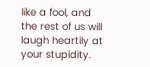like a fool, and the rest of us will laugh heartily at your stupidity.